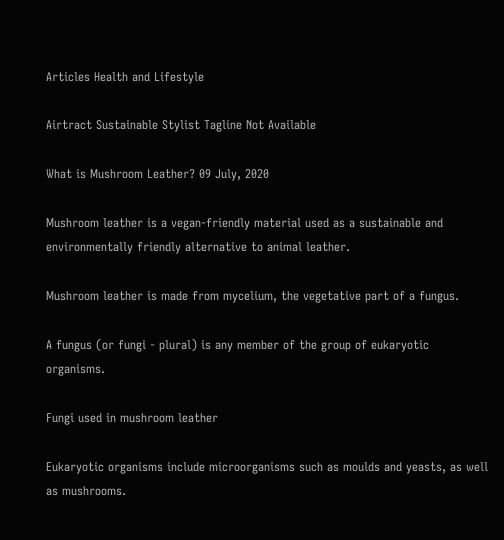Articles Health and Lifestyle

Airtract Sustainable Stylist Tagline Not Available

What is Mushroom Leather? 09 July, 2020

Mushroom leather is a vegan-friendly material used as a sustainable and environmentally friendly alternative to animal leather.

Mushroom leather is made from mycelium, the vegetative part of a fungus.

A fungus (or fungi - plural) is any member of the group of eukaryotic organisms.

Fungi used in mushroom leather

Eukaryotic organisms include microorganisms such as moulds and yeasts, as well as mushrooms.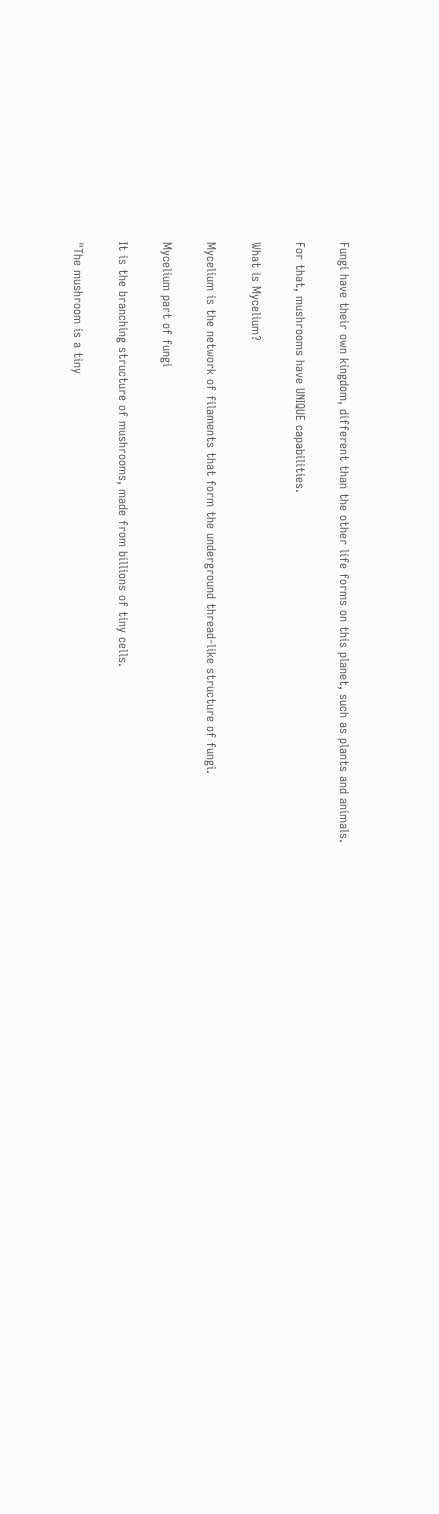Fungi have their own kingdom, different than the other life forms on this planet, such as plants and animals.

For that, mushrooms have UNIQUE capabilities.

What is Mycelium?

Mycelium is the network of filaments that form the underground thread-like structure of fungi.

Mycelium part of fungi

It is the branching structure of mushrooms, made from billions of tiny cells.

"The mushroom is a tiny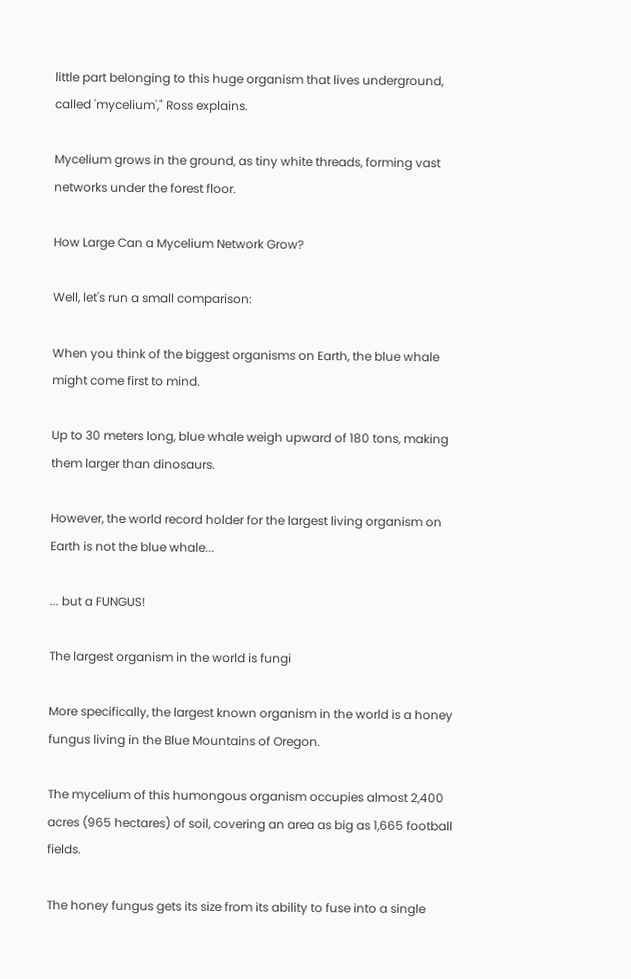little part belonging to this huge organism that lives underground, called 'mycelium'," Ross explains.

Mycelium grows in the ground, as tiny white threads, forming vast networks under the forest floor.

How Large Can a Mycelium Network Grow?

Well, let's run a small comparison:

When you think of the biggest organisms on Earth, the blue whale might come first to mind.

Up to 30 meters long, blue whale weigh upward of 180 tons, making them larger than dinosaurs.

However, the world record holder for the largest living organism on Earth is not the blue whale...

... but a FUNGUS!

The largest organism in the world is fungi

More specifically, the largest known organism in the world is a honey fungus living in the Blue Mountains of Oregon.

The mycelium of this humongous organism occupies almost 2,400 acres (965 hectares) of soil, covering an area as big as 1,665 football fields.

The honey fungus gets its size from its ability to fuse into a single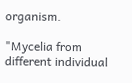organism.

"Mycelia from different individual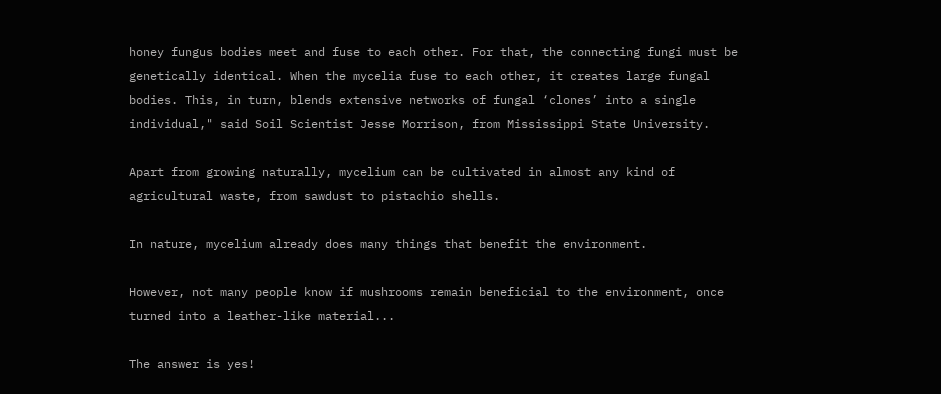honey fungus bodies meet and fuse to each other. For that, the connecting fungi must be genetically identical. When the mycelia fuse to each other, it creates large fungal bodies. This, in turn, blends extensive networks of fungal ‘clones’ into a single individual," said Soil Scientist Jesse Morrison, from Mississippi State University.

Apart from growing naturally, mycelium can be cultivated in almost any kind of agricultural waste, from sawdust to pistachio shells.

In nature, mycelium already does many things that benefit the environment.

However, not many people know if mushrooms remain beneficial to the environment, once turned into a leather-like material...

The answer is yes!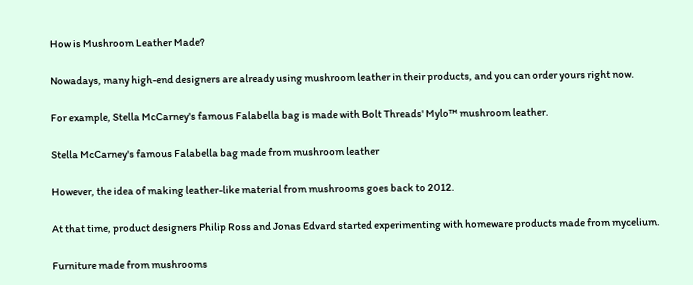How is Mushroom Leather Made?

Nowadays, many high-end designers are already using mushroom leather in their products, and you can order yours right now.

For example, Stella McCarney's famous Falabella bag is made with Bolt Threads' Mylo™ mushroom leather.

Stella McCarney's famous Falabella bag made from mushroom leather

However, the idea of making leather-like material from mushrooms goes back to 2012.

At that time, product designers Philip Ross and Jonas Edvard started experimenting with homeware products made from mycelium.

Furniture made from mushrooms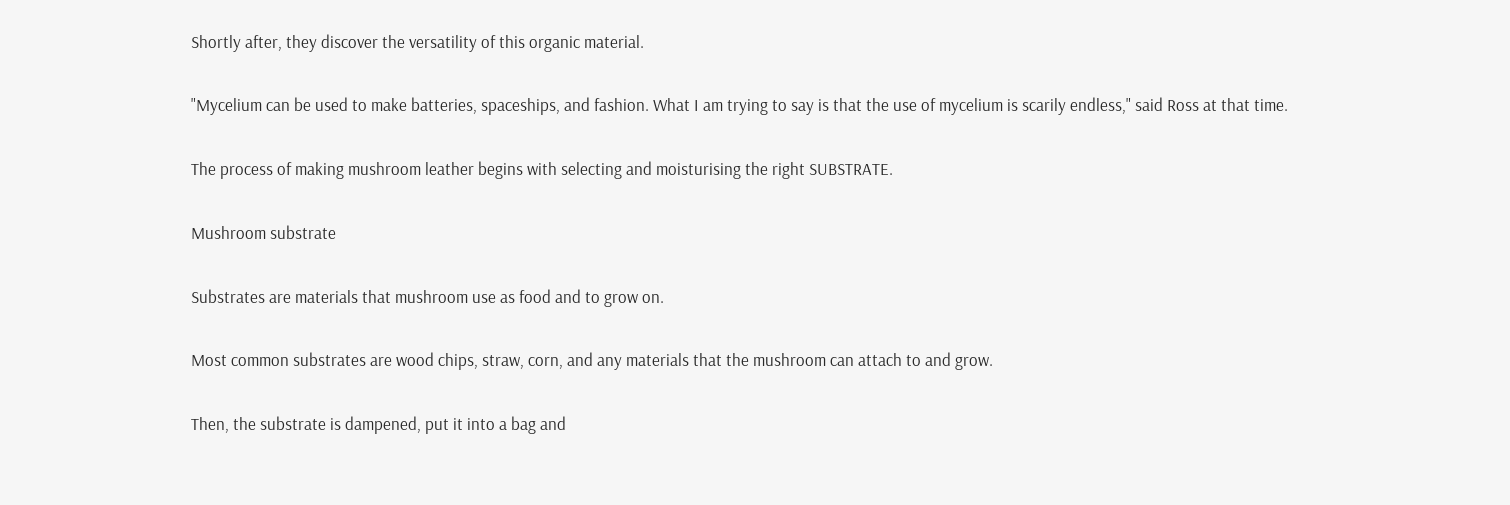Shortly after, they discover the versatility of this organic material.

"Mycelium can be used to make batteries, spaceships, and fashion. What I am trying to say is that the use of mycelium is scarily endless," said Ross at that time.

The process of making mushroom leather begins with selecting and moisturising the right SUBSTRATE.

Mushroom substrate

Substrates are materials that mushroom use as food and to grow on.

Most common substrates are wood chips, straw, corn, and any materials that the mushroom can attach to and grow.

Then, the substrate is dampened, put it into a bag and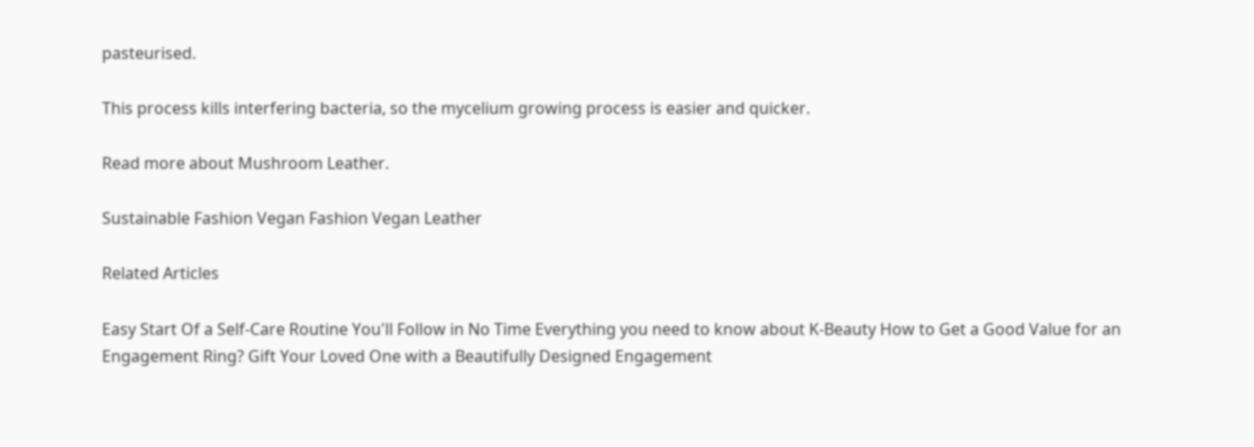pasteurised.

This process kills interfering bacteria, so the mycelium growing process is easier and quicker.

Read more about Mushroom Leather.

Sustainable Fashion Vegan Fashion Vegan Leather

Related Articles

Easy Start Of a Self-Care Routine You'll Follow in No Time Everything you need to know about K-Beauty How to Get a Good Value for an Engagement Ring? Gift Your Loved One with a Beautifully Designed Engagement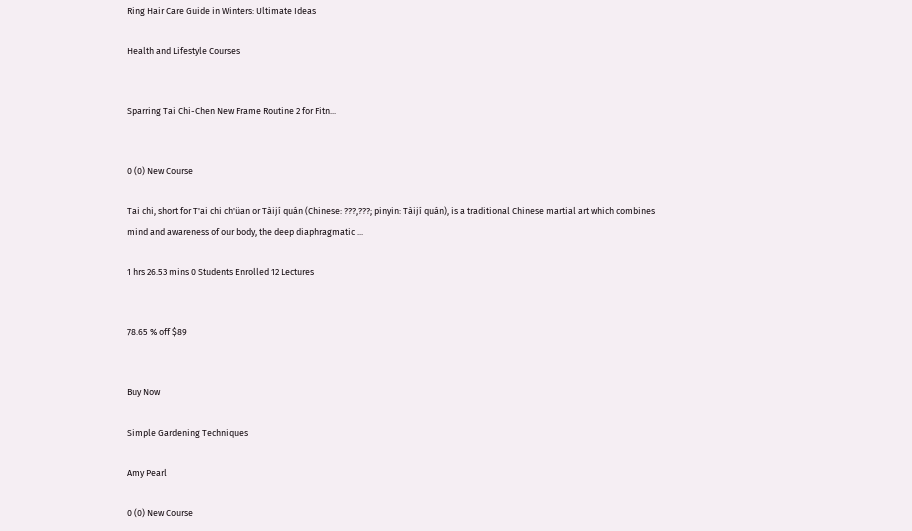Ring Hair Care Guide in Winters: Ultimate Ideas

Health and Lifestyle Courses


Sparring Tai Chi-Chen New Frame Routine 2 for Fitn...


0 (0) New Course

Tai chi, short for T'ai chi ch'üan or Tàijí quán (Chinese: ???,???; pinyin: Tàijí quán), is a traditional Chinese martial art which combines mind and awareness of our body, the deep diaphragmatic ...

1 hrs 26.53 mins 0 Students Enrolled 12 Lectures


78.65 % off $89


Buy Now

Simple Gardening Techniques

Amy Pearl

0 (0) New Course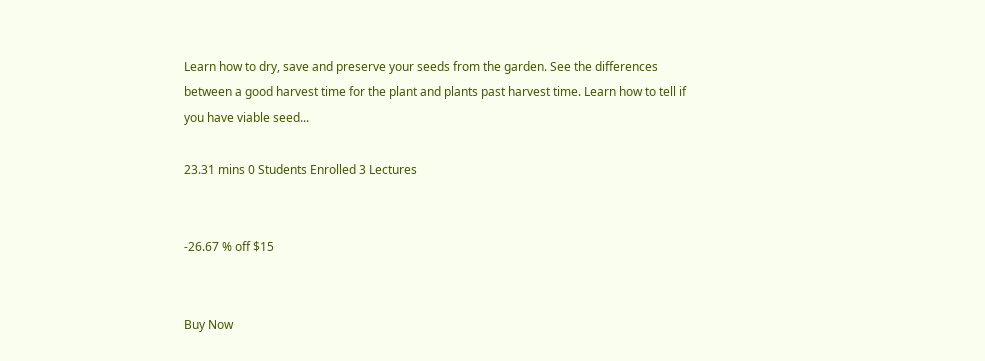Learn how to dry, save and preserve your seeds from the garden. See the differences between a good harvest time for the plant and plants past harvest time. Learn how to tell if you have viable seed...

23.31 mins 0 Students Enrolled 3 Lectures


-26.67 % off $15


Buy Now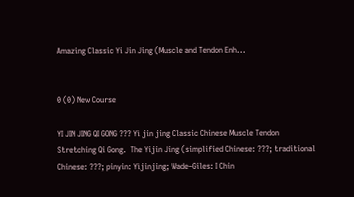Amazing Classic Yi Jin Jing (Muscle and Tendon Enh...


0 (0) New Course

YI JIN JING QI GONG ??? Yì jin jing Classic Chinese Muscle Tendon Stretching Qi Gong.  The Yijin Jing (simplified Chinese: ???; traditional Chinese: ???; pinyin: Yìjinjing; Wade–Giles: I Chin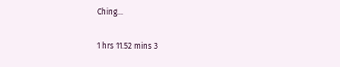Ching...

1 hrs 11.52 mins 3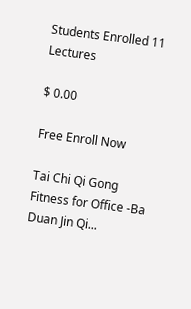Students Enrolled 11 Lectures

$ 0.00

Free Enroll Now

Tai Chi Qi Gong Fitness for Office -Ba Duan Jin Qi...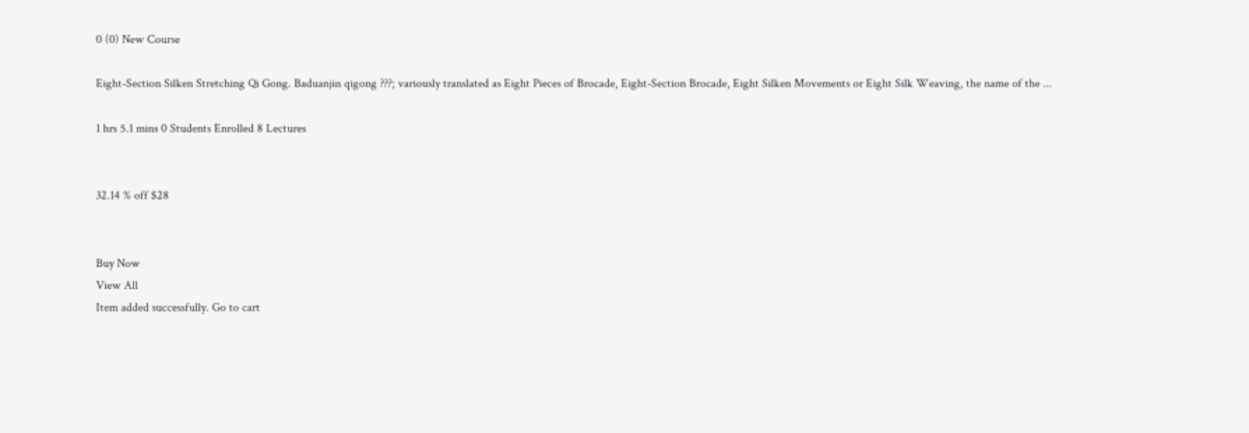0 (0) New Course

Eight-Section Silken Stretching Qi Gong. Baduanjin qigong ???; variously translated as Eight Pieces of Brocade, Eight-Section Brocade, Eight Silken Movements or Eight Silk Weaving, the name of the ...

1 hrs 5.1 mins 0 Students Enrolled 8 Lectures


32.14 % off $28


Buy Now
View All
Item added successfully. Go to cart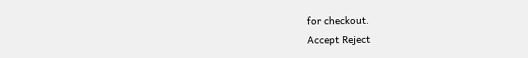for checkout.
Accept Reject